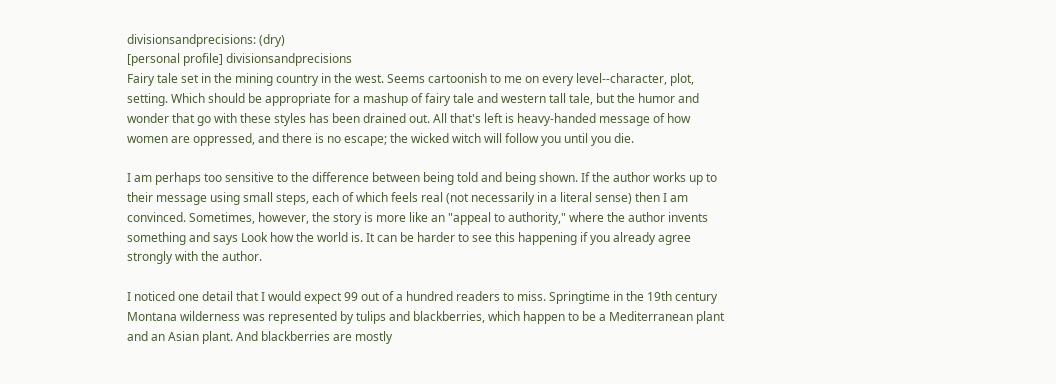divisionsandprecisions: (dry)
[personal profile] divisionsandprecisions
Fairy tale set in the mining country in the west. Seems cartoonish to me on every level--character, plot, setting. Which should be appropriate for a mashup of fairy tale and western tall tale, but the humor and wonder that go with these styles has been drained out. All that's left is heavy-handed message of how women are oppressed, and there is no escape; the wicked witch will follow you until you die.

I am perhaps too sensitive to the difference between being told and being shown. If the author works up to their message using small steps, each of which feels real (not necessarily in a literal sense) then I am convinced. Sometimes, however, the story is more like an "appeal to authority," where the author invents something and says Look how the world is. It can be harder to see this happening if you already agree strongly with the author.

I noticed one detail that I would expect 99 out of a hundred readers to miss. Springtime in the 19th century Montana wilderness was represented by tulips and blackberries, which happen to be a Mediterranean plant and an Asian plant. And blackberries are mostly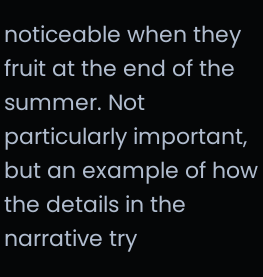noticeable when they fruit at the end of the summer. Not particularly important, but an example of how the details in the narrative try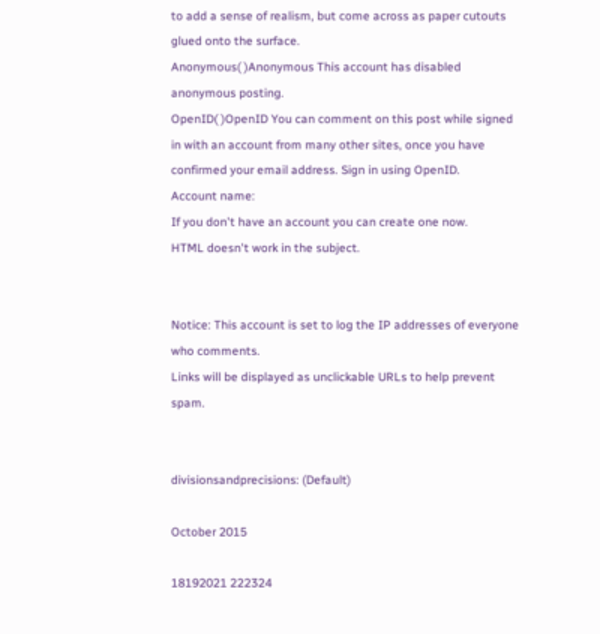to add a sense of realism, but come across as paper cutouts glued onto the surface.
Anonymous( )Anonymous This account has disabled anonymous posting.
OpenID( )OpenID You can comment on this post while signed in with an account from many other sites, once you have confirmed your email address. Sign in using OpenID.
Account name:
If you don't have an account you can create one now.
HTML doesn't work in the subject.


Notice: This account is set to log the IP addresses of everyone who comments.
Links will be displayed as unclickable URLs to help prevent spam.


divisionsandprecisions: (Default)

October 2015

18192021 222324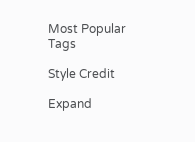Most Popular Tags

Style Credit

Expand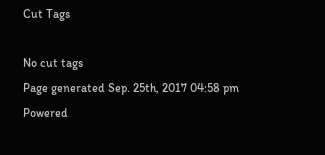Cut Tags

No cut tags
Page generated Sep. 25th, 2017 04:58 pm
Powered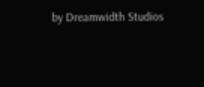by Dreamwidth Studios